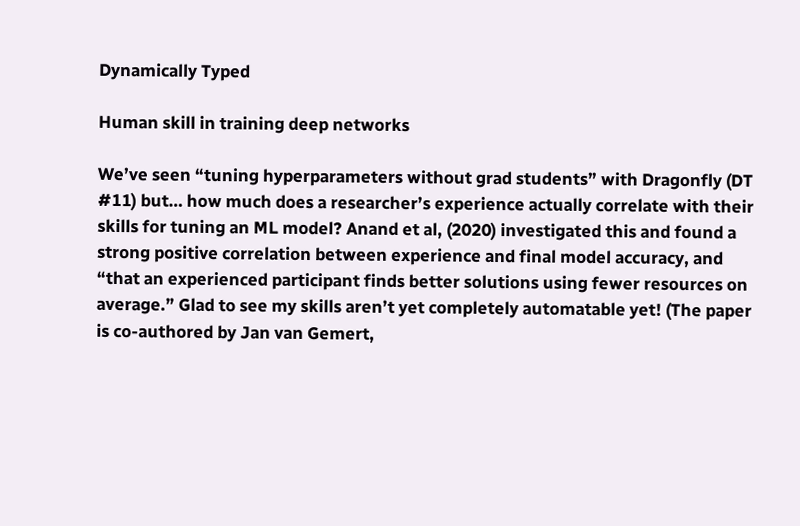Dynamically Typed

Human skill in training deep networks

We’ve seen “tuning hyperparameters without grad students” with Dragonfly (DT #11) but… how much does a researcher’s experience actually correlate with their skills for tuning an ML model? Anand et al, (2020) investigated this and found a strong positive correlation between experience and final model accuracy, and “that an experienced participant finds better solutions using fewer resources on average.” Glad to see my skills aren’t yet completely automatable yet! (The paper is co-authored by Jan van Gemert,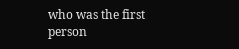who was the first person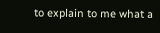to explain to me what a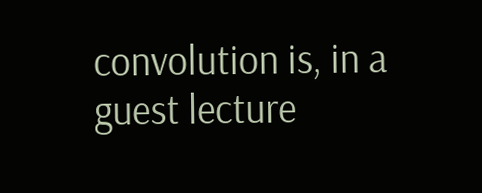convolution is, in a guest lecture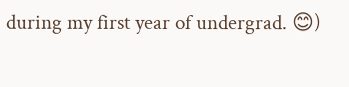during my first year of undergrad. 😊)